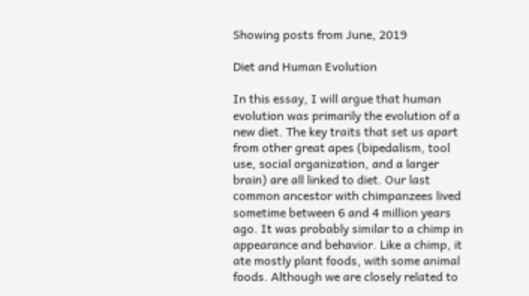Showing posts from June, 2019

Diet and Human Evolution

In this essay, I will argue that human evolution was primarily the evolution of a new diet. The key traits that set us apart from other great apes (bipedalism, tool use, social organization, and a larger brain) are all linked to diet. Our last common ancestor with chimpanzees lived sometime between 6 and 4 million years ago. It was probably similar to a chimp in appearance and behavior. Like a chimp, it ate mostly plant foods, with some animal foods. Although we are closely related to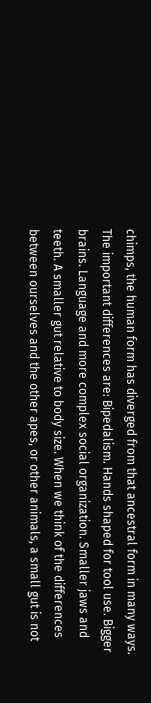chimps, the human form has diverged from that ancestral form in many ways. The important differences are: Bipedalism. Hands shaped for tool use. Bigger brains. Language and more complex social organization. Smaller jaws and teeth. A smaller gut relative to body size. When we think of the differences between ourselves and the other apes, or other animals, a small gut is not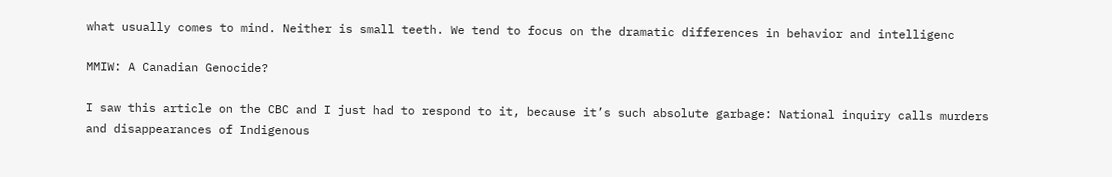what usually comes to mind. Neither is small teeth. We tend to focus on the dramatic differences in behavior and intelligenc

MMIW: A Canadian Genocide?

I saw this article on the CBC and I just had to respond to it, because it’s such absolute garbage: National inquiry calls murders and disappearances of Indigenous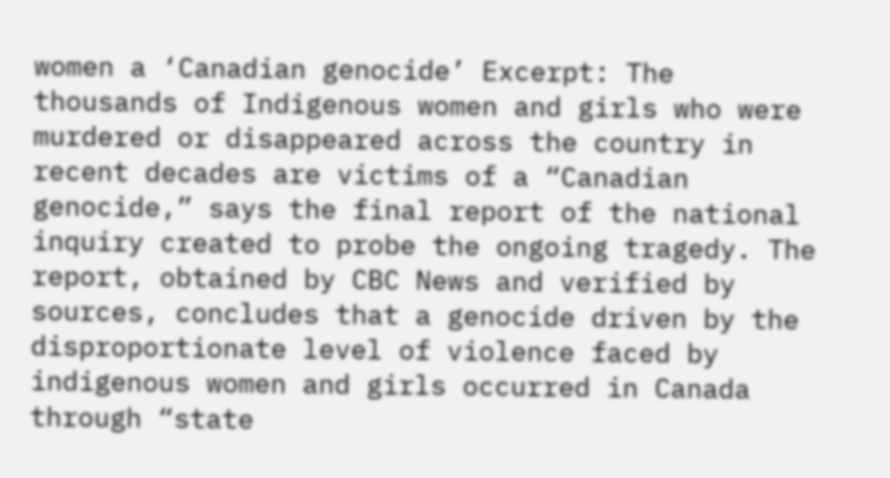women a ‘Canadian genocide’ Excerpt: The thousands of Indigenous women and girls who were murdered or disappeared across the country in recent decades are victims of a “Canadian genocide,” says the final report of the national inquiry created to probe the ongoing tragedy. The report, obtained by CBC News and verified by sources, concludes that a genocide driven by the disproportionate level of violence faced by indigenous women and girls occurred in Canada through “state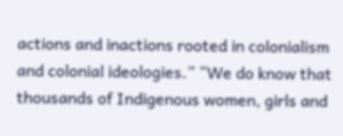actions and inactions rooted in colonialism and colonial ideologies.” “We do know that thousands of Indigenous women, girls and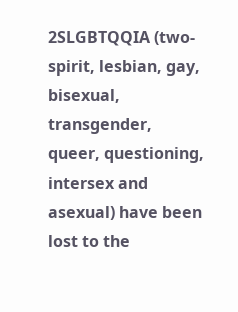2SLGBTQQIA (two-spirit, lesbian, gay, bisexual, transgender, queer, questioning, intersex and asexual) have been lost to the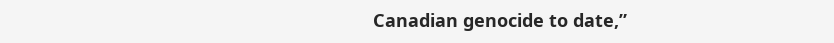Canadian genocide to date,”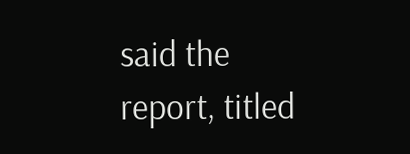said the report, titled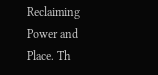Reclaiming Power and Place. Th